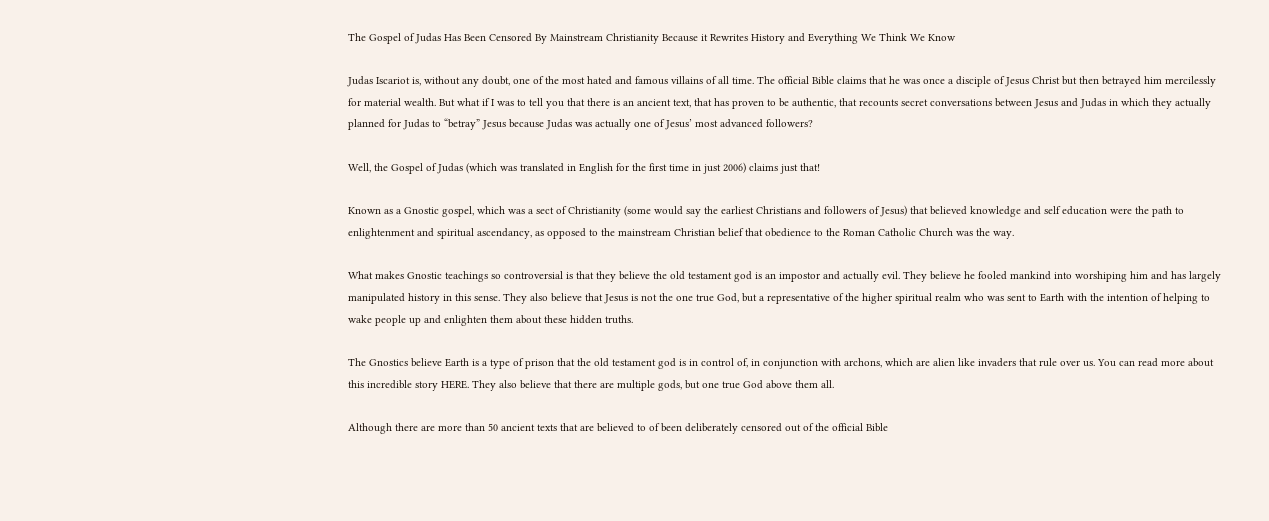The Gospel of Judas Has Been Censored By Mainstream Christianity Because it Rewrites History and Everything We Think We Know

Judas Iscariot is, without any doubt, one of the most hated and famous villains of all time. The official Bible claims that he was once a disciple of Jesus Christ but then betrayed him mercilessly for material wealth. But what if I was to tell you that there is an ancient text, that has proven to be authentic, that recounts secret conversations between Jesus and Judas in which they actually planned for Judas to “betray” Jesus because Judas was actually one of Jesus’ most advanced followers?

Well, the Gospel of Judas (which was translated in English for the first time in just 2006) claims just that!

Known as a Gnostic gospel, which was a sect of Christianity (some would say the earliest Christians and followers of Jesus) that believed knowledge and self education were the path to enlightenment and spiritual ascendancy, as opposed to the mainstream Christian belief that obedience to the Roman Catholic Church was the way.

What makes Gnostic teachings so controversial is that they believe the old testament god is an impostor and actually evil. They believe he fooled mankind into worshiping him and has largely manipulated history in this sense. They also believe that Jesus is not the one true God, but a representative of the higher spiritual realm who was sent to Earth with the intention of helping to wake people up and enlighten them about these hidden truths.

The Gnostics believe Earth is a type of prison that the old testament god is in control of, in conjunction with archons, which are alien like invaders that rule over us. You can read more about this incredible story HERE. They also believe that there are multiple gods, but one true God above them all.

Although there are more than 50 ancient texts that are believed to of been deliberately censored out of the official Bible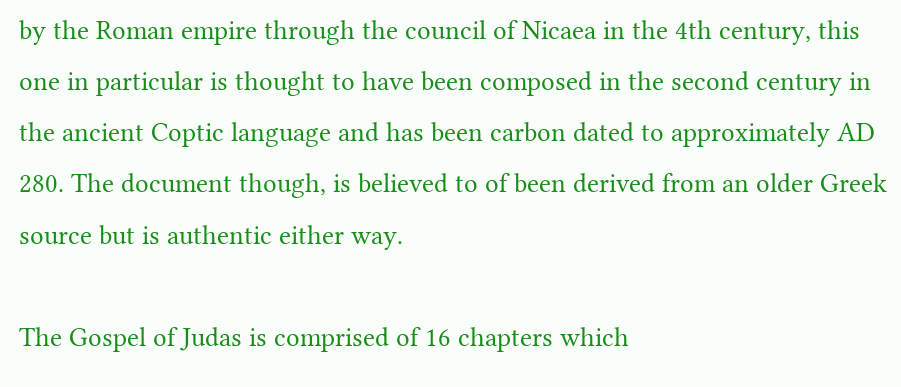by the Roman empire through the council of Nicaea in the 4th century, this one in particular is thought to have been composed in the second century in the ancient Coptic language and has been carbon dated to approximately AD 280. The document though, is believed to of been derived from an older Greek source but is authentic either way.

The Gospel of Judas is comprised of 16 chapters which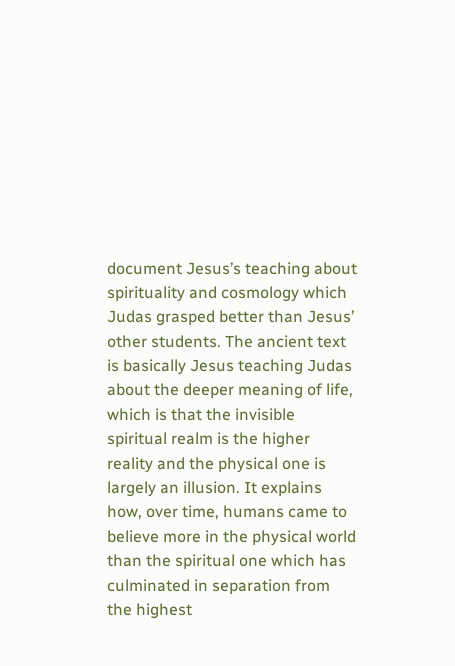document Jesus’s teaching about spirituality and cosmology which Judas grasped better than Jesus’ other students. The ancient text is basically Jesus teaching Judas about the deeper meaning of life, which is that the invisible spiritual realm is the higher reality and the physical one is largely an illusion. It explains how, over time, humans came to believe more in the physical world than the spiritual one which has culminated in separation from the highest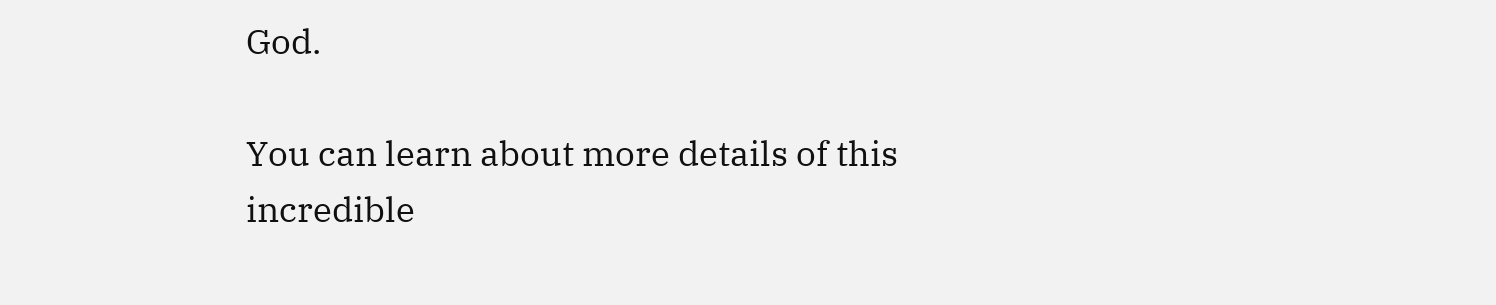God.

You can learn about more details of this incredible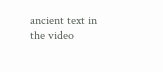ancient text in the video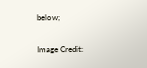below;

Image Credit: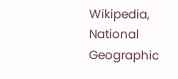Wikipedia, National Geographic